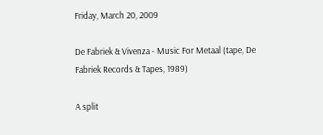Friday, March 20, 2009

De Fabriek & Vivenza - Music For Metaal (tape, De Fabriek Records & Tapes, 1989)

A split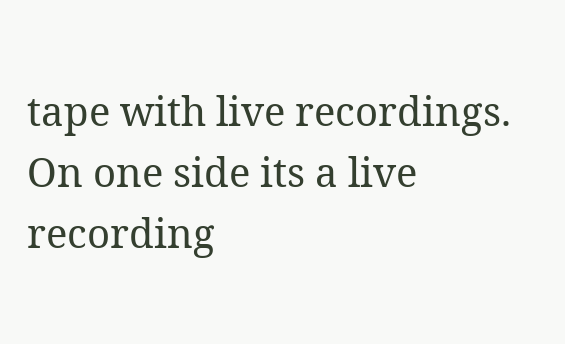tape with live recordings. On one side its a live recording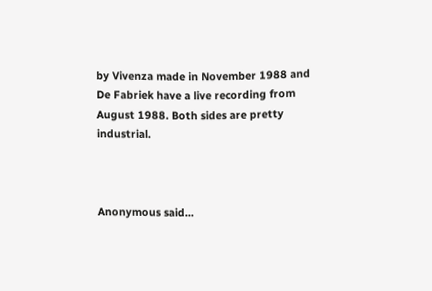by Vivenza made in November 1988 and De Fabriek have a live recording from August 1988. Both sides are pretty industrial.



Anonymous said...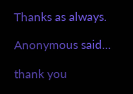Thanks as always.

Anonymous said...

thank you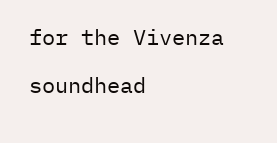for the Vivenza

soundhead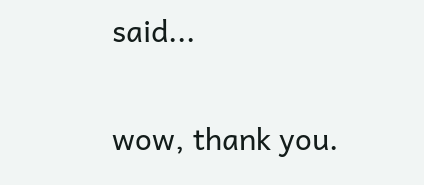said...

wow, thank you.